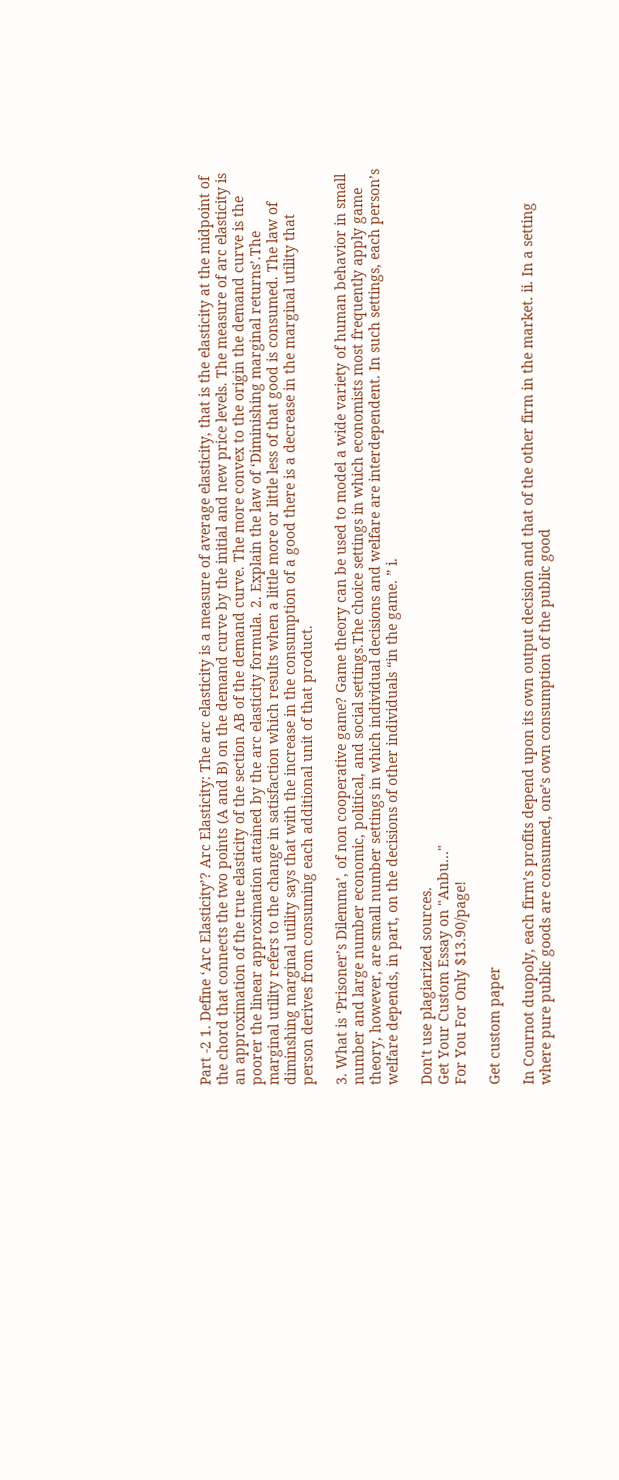Part -2 1. Define ‘Arc Elasticity’? Arc Elasticity: The arc elasticity is a measure of average elasticity, that is the elasticity at the midpoint of the chord that connects the two points (A and B) on the demand curve by the initial and new price levels. The measure of arc elasticity is an approximation of the true elasticity of the section AB of the demand curve. The more convex to the origin the demand curve is the poorer the linear approximation attained by the arc elasticity formula. 2. Explain the law of ‘Diminishing marginal returns’.The marginal utility refers to the change in satisfaction which results when a little more or little less of that good is consumed. The law of diminshing marginal utility says that with the increase in the consumption of a good there is a decrease in the marginal utility that person derives from consuming each additional unit of that product.

3. What is ‘Prisoner’s Dilemma’, of non cooperative game? Game theory can be used to model a wide variety of human behavior in small number and large number economic, political, and social settings.The choice settings in which economists most frequently apply game theory, however, are small number settings in which individual decisions and welfare are interdependent. In such settings, each person’s welfare depends, in part, on the decisions of other individuals “in the game. ” i.

Don't use plagiarized sources.
Get Your Custom Essay on "Anbu..."
For You For Only $13.90/page!

Get custom paper

In Cournot duopoly, each firm’s profits depend upon its own output decision and that of the other firm in the market. ii. In a setting where pure public goods are consumed, one’s own consumption of the public good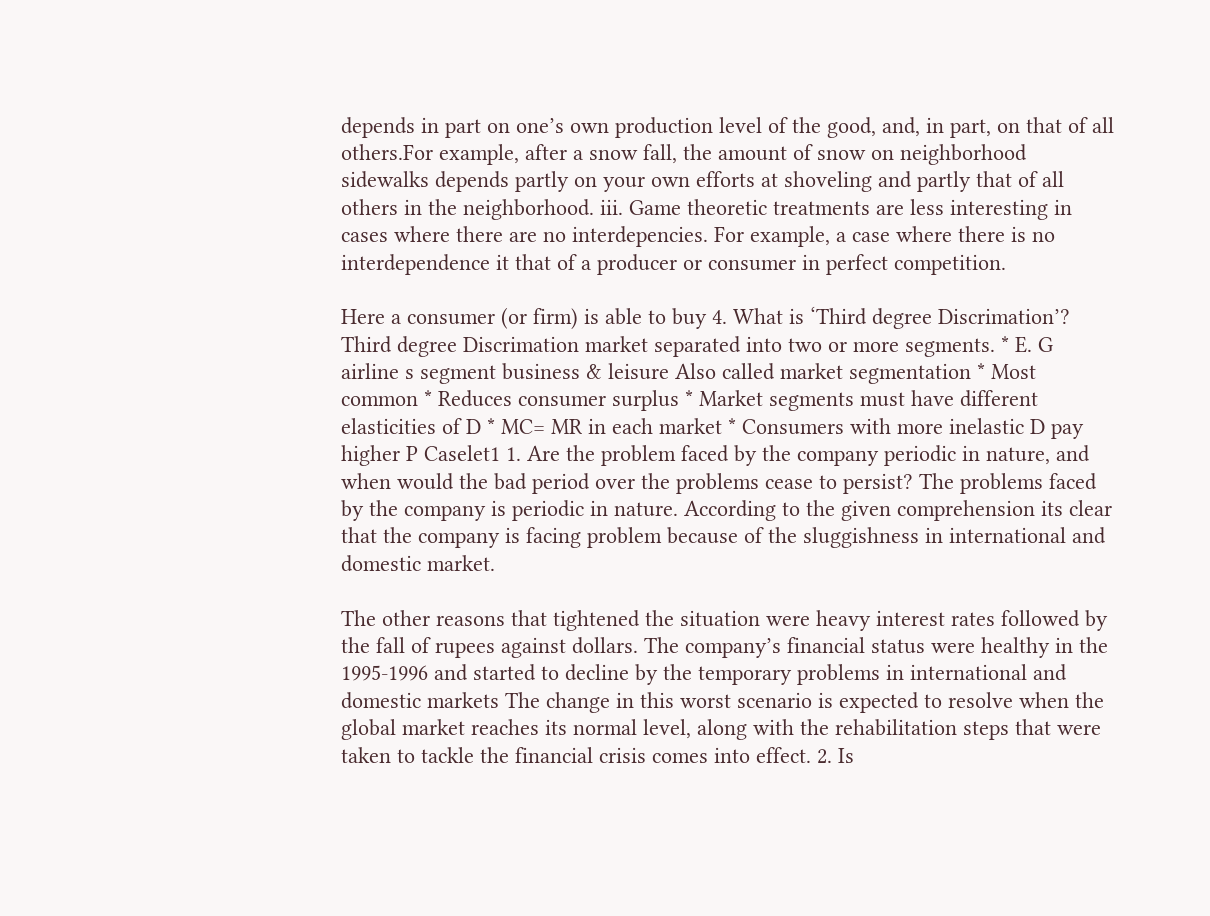depends in part on one’s own production level of the good, and, in part, on that of all others.For example, after a snow fall, the amount of snow on neighborhood sidewalks depends partly on your own efforts at shoveling and partly that of all others in the neighborhood. iii. Game theoretic treatments are less interesting in cases where there are no interdepencies. For example, a case where there is no interdependence it that of a producer or consumer in perfect competition.

Here a consumer (or firm) is able to buy 4. What is ‘Third degree Discrimation’? Third degree Discrimation market separated into two or more segments. * E. G airline s segment business & leisure Also called market segmentation * Most common * Reduces consumer surplus * Market segments must have different elasticities of D * MC= MR in each market * Consumers with more inelastic D pay higher P Caselet1 1. Are the problem faced by the company periodic in nature, and when would the bad period over the problems cease to persist? The problems faced by the company is periodic in nature. According to the given comprehension its clear that the company is facing problem because of the sluggishness in international and domestic market.

The other reasons that tightened the situation were heavy interest rates followed by the fall of rupees against dollars. The company’s financial status were healthy in the 1995-1996 and started to decline by the temporary problems in international and domestic markets The change in this worst scenario is expected to resolve when the global market reaches its normal level, along with the rehabilitation steps that were taken to tackle the financial crisis comes into effect. 2. Is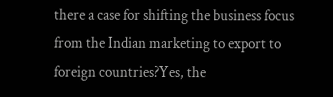there a case for shifting the business focus from the Indian marketing to export to foreign countries?Yes, the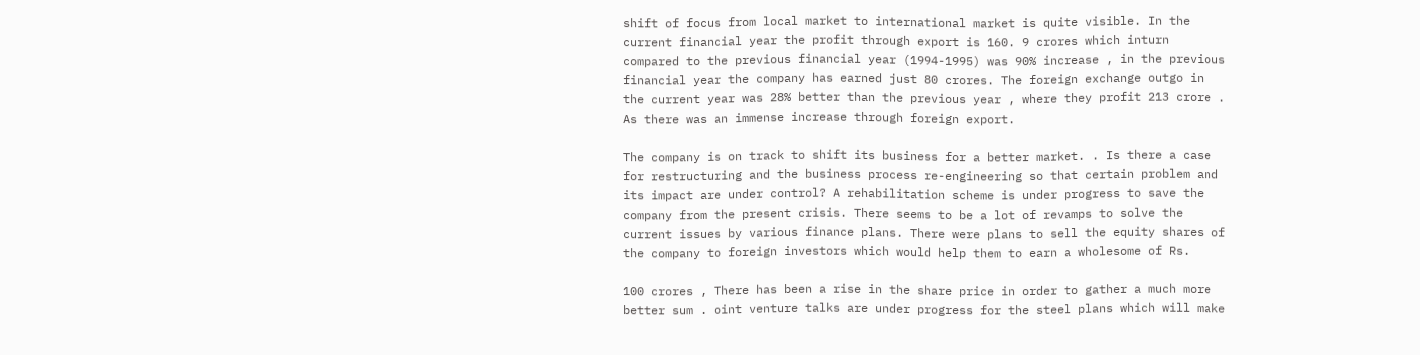shift of focus from local market to international market is quite visible. In the current financial year the profit through export is 160. 9 crores which inturn compared to the previous financial year (1994-1995) was 90% increase , in the previous financial year the company has earned just 80 crores. The foreign exchange outgo in the current year was 28% better than the previous year , where they profit 213 crore . As there was an immense increase through foreign export.

The company is on track to shift its business for a better market. . Is there a case for restructuring and the business process re-engineering so that certain problem and its impact are under control? A rehabilitation scheme is under progress to save the company from the present crisis. There seems to be a lot of revamps to solve the current issues by various finance plans. There were plans to sell the equity shares of the company to foreign investors which would help them to earn a wholesome of Rs.

100 crores , There has been a rise in the share price in order to gather a much more better sum . oint venture talks are under progress for the steel plans which will make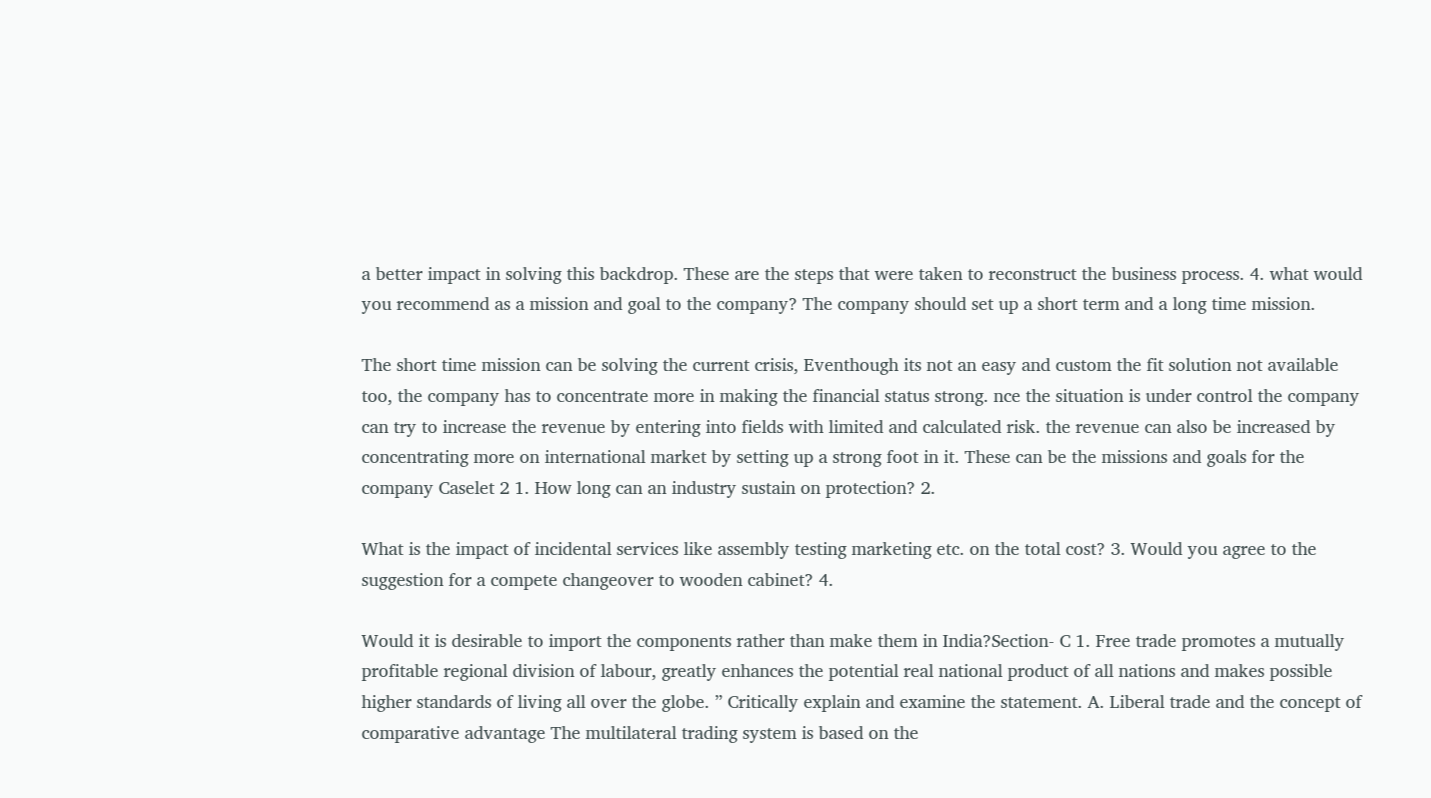a better impact in solving this backdrop. These are the steps that were taken to reconstruct the business process. 4. what would you recommend as a mission and goal to the company? The company should set up a short term and a long time mission.

The short time mission can be solving the current crisis, Eventhough its not an easy and custom the fit solution not available too, the company has to concentrate more in making the financial status strong. nce the situation is under control the company can try to increase the revenue by entering into fields with limited and calculated risk. the revenue can also be increased by concentrating more on international market by setting up a strong foot in it. These can be the missions and goals for the company Caselet 2 1. How long can an industry sustain on protection? 2.

What is the impact of incidental services like assembly testing marketing etc. on the total cost? 3. Would you agree to the suggestion for a compete changeover to wooden cabinet? 4.

Would it is desirable to import the components rather than make them in India?Section- C 1. Free trade promotes a mutually profitable regional division of labour, greatly enhances the potential real national product of all nations and makes possible higher standards of living all over the globe. ” Critically explain and examine the statement. A. Liberal trade and the concept of comparative advantage The multilateral trading system is based on the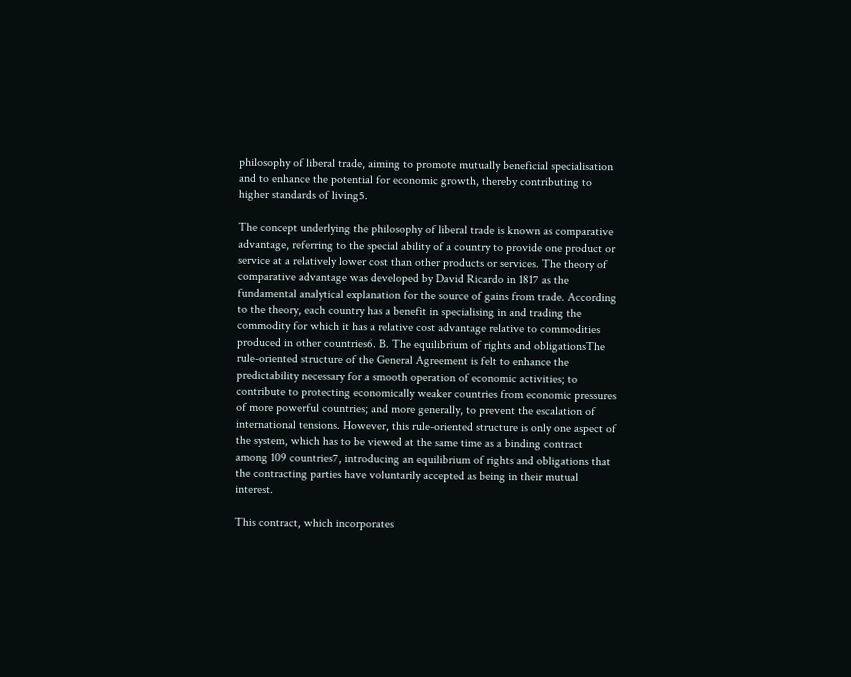philosophy of liberal trade, aiming to promote mutually beneficial specialisation and to enhance the potential for economic growth, thereby contributing to higher standards of living5.

The concept underlying the philosophy of liberal trade is known as comparative advantage, referring to the special ability of a country to provide one product or service at a relatively lower cost than other products or services. The theory of comparative advantage was developed by David Ricardo in 1817 as the fundamental analytical explanation for the source of gains from trade. According to the theory, each country has a benefit in specialising in and trading the commodity for which it has a relative cost advantage relative to commodities produced in other countries6. B. The equilibrium of rights and obligationsThe rule-oriented structure of the General Agreement is felt to enhance the predictability necessary for a smooth operation of economic activities; to contribute to protecting economically weaker countries from economic pressures of more powerful countries; and more generally, to prevent the escalation of international tensions. However, this rule-oriented structure is only one aspect of the system, which has to be viewed at the same time as a binding contract among 109 countries7, introducing an equilibrium of rights and obligations that the contracting parties have voluntarily accepted as being in their mutual interest.

This contract, which incorporates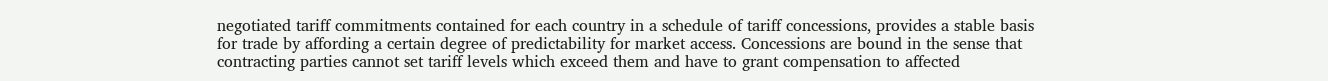negotiated tariff commitments contained for each country in a schedule of tariff concessions, provides a stable basis for trade by affording a certain degree of predictability for market access. Concessions are bound in the sense that contracting parties cannot set tariff levels which exceed them and have to grant compensation to affected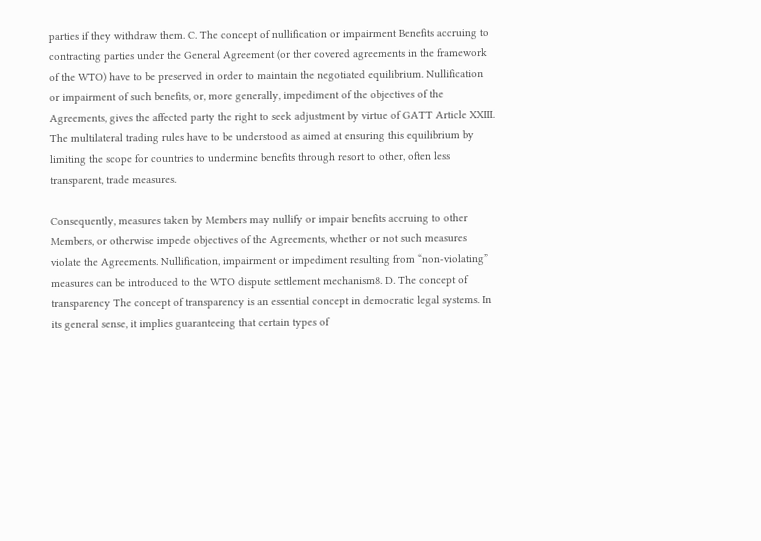parties if they withdraw them. C. The concept of nullification or impairment Benefits accruing to contracting parties under the General Agreement (or ther covered agreements in the framework of the WTO) have to be preserved in order to maintain the negotiated equilibrium. Nullification or impairment of such benefits, or, more generally, impediment of the objectives of the Agreements, gives the affected party the right to seek adjustment by virtue of GATT Article XXIII. The multilateral trading rules have to be understood as aimed at ensuring this equilibrium by limiting the scope for countries to undermine benefits through resort to other, often less transparent, trade measures.

Consequently, measures taken by Members may nullify or impair benefits accruing to other Members, or otherwise impede objectives of the Agreements, whether or not such measures violate the Agreements. Nullification, impairment or impediment resulting from “non-violating” measures can be introduced to the WTO dispute settlement mechanism8. D. The concept of transparency The concept of transparency is an essential concept in democratic legal systems. In its general sense, it implies guaranteeing that certain types of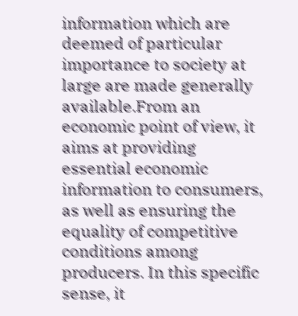information which are deemed of particular importance to society at large are made generally available.From an economic point of view, it aims at providing essential economic information to consumers, as well as ensuring the equality of competitive conditions among producers. In this specific sense, it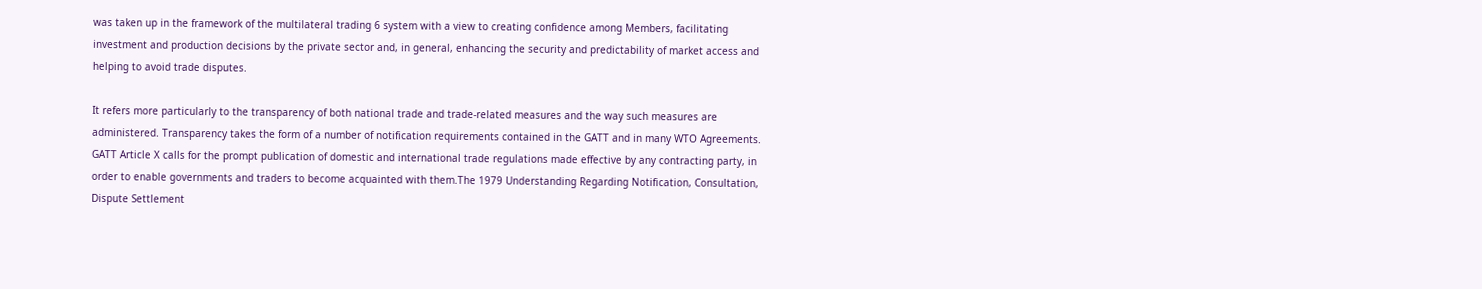was taken up in the framework of the multilateral trading 6 system with a view to creating confidence among Members, facilitating investment and production decisions by the private sector and, in general, enhancing the security and predictability of market access and helping to avoid trade disputes.

It refers more particularly to the transparency of both national trade and trade-related measures and the way such measures are administered. Transparency takes the form of a number of notification requirements contained in the GATT and in many WTO Agreements. GATT Article X calls for the prompt publication of domestic and international trade regulations made effective by any contracting party, in order to enable governments and traders to become acquainted with them.The 1979 Understanding Regarding Notification, Consultation, Dispute Settlement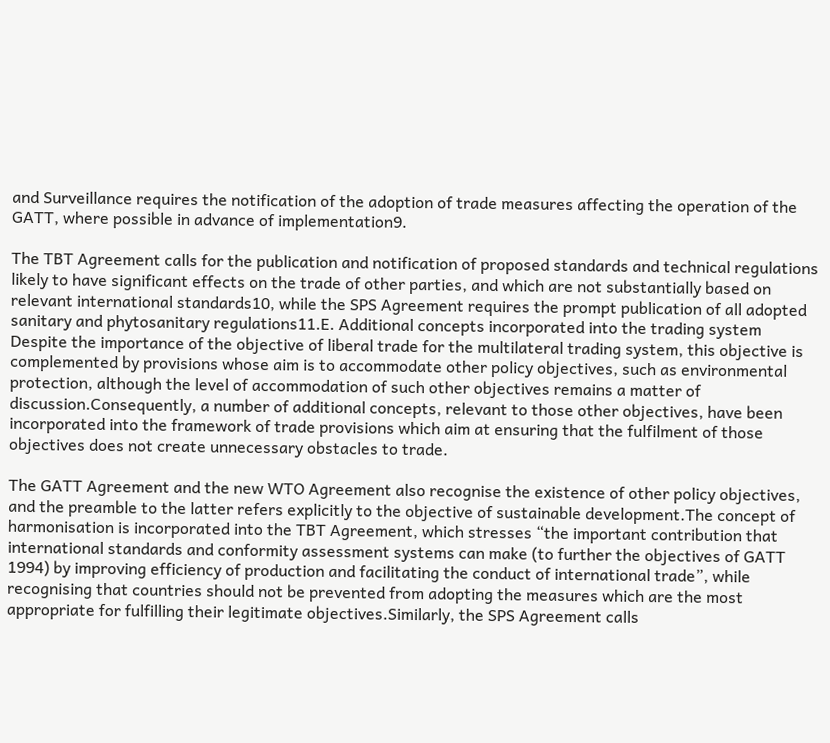and Surveillance requires the notification of the adoption of trade measures affecting the operation of the GATT, where possible in advance of implementation9.

The TBT Agreement calls for the publication and notification of proposed standards and technical regulations likely to have significant effects on the trade of other parties, and which are not substantially based on relevant international standards10, while the SPS Agreement requires the prompt publication of all adopted sanitary and phytosanitary regulations11.E. Additional concepts incorporated into the trading system Despite the importance of the objective of liberal trade for the multilateral trading system, this objective is complemented by provisions whose aim is to accommodate other policy objectives, such as environmental protection, although the level of accommodation of such other objectives remains a matter of discussion.Consequently, a number of additional concepts, relevant to those other objectives, have been incorporated into the framework of trade provisions which aim at ensuring that the fulfilment of those objectives does not create unnecessary obstacles to trade.

The GATT Agreement and the new WTO Agreement also recognise the existence of other policy objectives, and the preamble to the latter refers explicitly to the objective of sustainable development.The concept of harmonisation is incorporated into the TBT Agreement, which stresses “the important contribution that international standards and conformity assessment systems can make (to further the objectives of GATT 1994) by improving efficiency of production and facilitating the conduct of international trade”, while recognising that countries should not be prevented from adopting the measures which are the most appropriate for fulfilling their legitimate objectives.Similarly, the SPS Agreement calls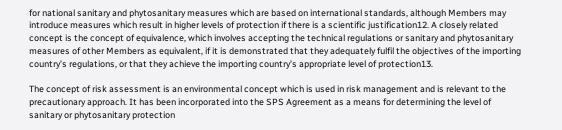for national sanitary and phytosanitary measures which are based on international standards, although Members may introduce measures which result in higher levels of protection if there is a scientific justification12. A closely related concept is the concept of equivalence, which involves accepting the technical regulations or sanitary and phytosanitary measures of other Members as equivalent, if it is demonstrated that they adequately fulfil the objectives of the importing country’s regulations, or that they achieve the importing country’s appropriate level of protection13.

The concept of risk assessment is an environmental concept which is used in risk management and is relevant to the precautionary approach. It has been incorporated into the SPS Agreement as a means for determining the level of sanitary or phytosanitary protection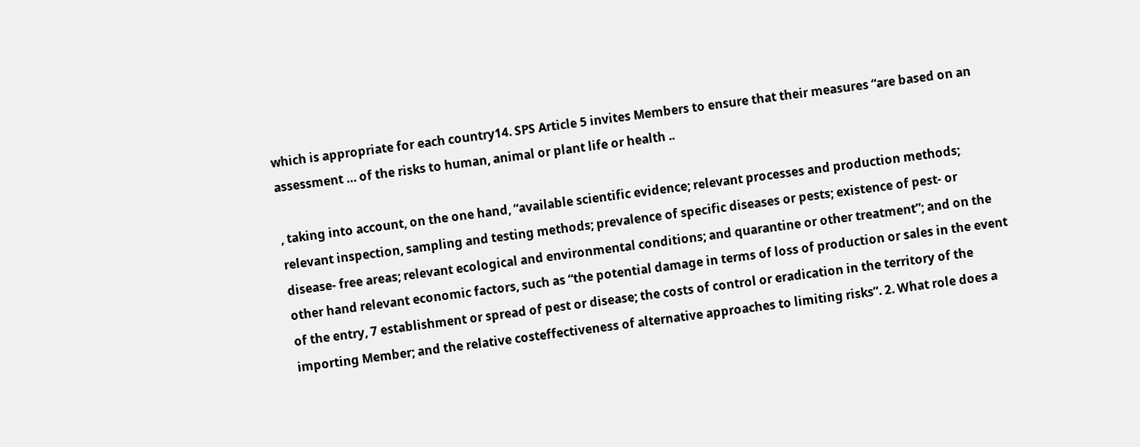which is appropriate for each country14. SPS Article 5 invites Members to ensure that their measures “are based on an assessment … of the risks to human, animal or plant life or health ..

, taking into account, on the one hand, “available scientific evidence; relevant processes and production methods; relevant inspection, sampling and testing methods; prevalence of specific diseases or pests; existence of pest- or disease- free areas; relevant ecological and environmental conditions; and quarantine or other treatment”; and on the other hand relevant economic factors, such as “the potential damage in terms of loss of production or sales in the event of the entry, 7 establishment or spread of pest or disease; the costs of control or eradication in the territory of the importing Member; and the relative costeffectiveness of alternative approaches to limiting risks”. 2. What role does a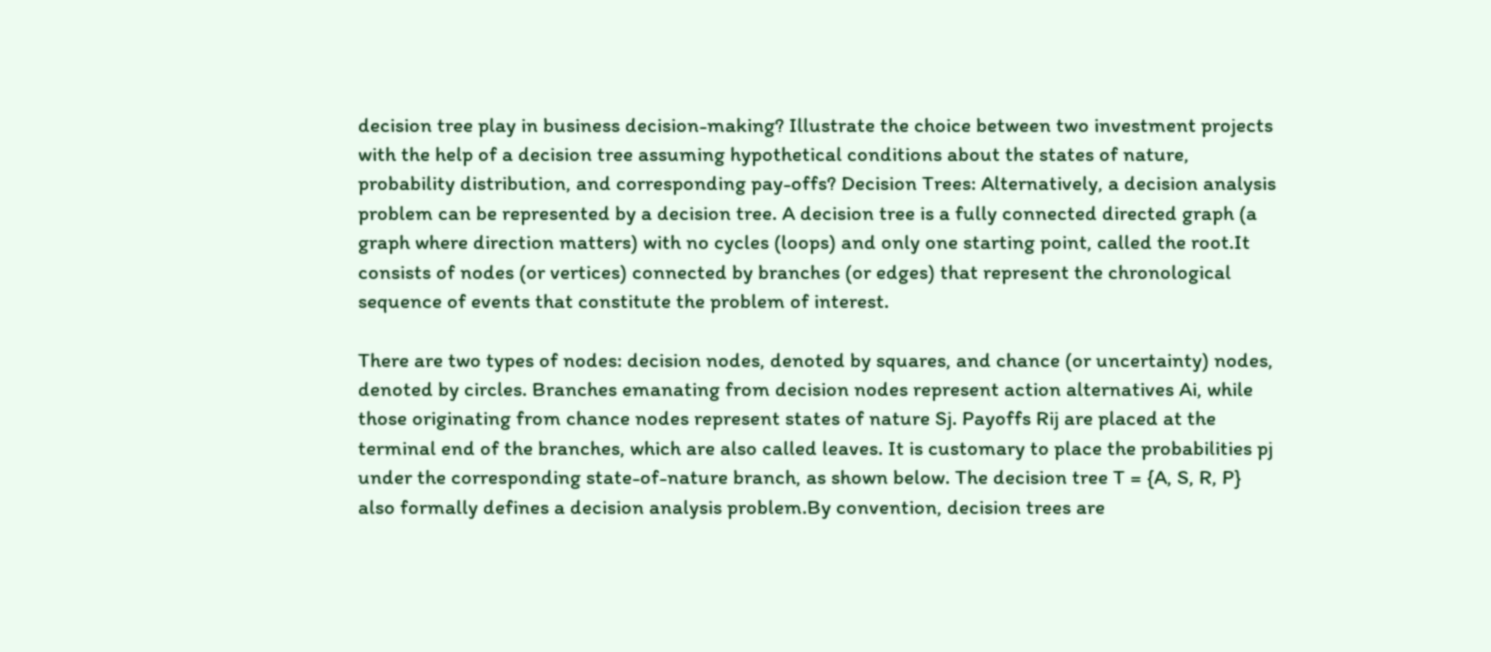decision tree play in business decision-making? Illustrate the choice between two investment projects with the help of a decision tree assuming hypothetical conditions about the states of nature, probability distribution, and corresponding pay-offs? Decision Trees: Alternatively, a decision analysis problem can be represented by a decision tree. A decision tree is a fully connected directed graph (a graph where direction matters) with no cycles (loops) and only one starting point, called the root.It consists of nodes (or vertices) connected by branches (or edges) that represent the chronological sequence of events that constitute the problem of interest.

There are two types of nodes: decision nodes, denoted by squares, and chance (or uncertainty) nodes, denoted by circles. Branches emanating from decision nodes represent action alternatives Ai, while those originating from chance nodes represent states of nature Sj. Payoffs Rij are placed at the terminal end of the branches, which are also called leaves. It is customary to place the probabilities pj under the corresponding state-of-nature branch, as shown below. The decision tree T = {A, S, R, P} also formally defines a decision analysis problem.By convention, decision trees are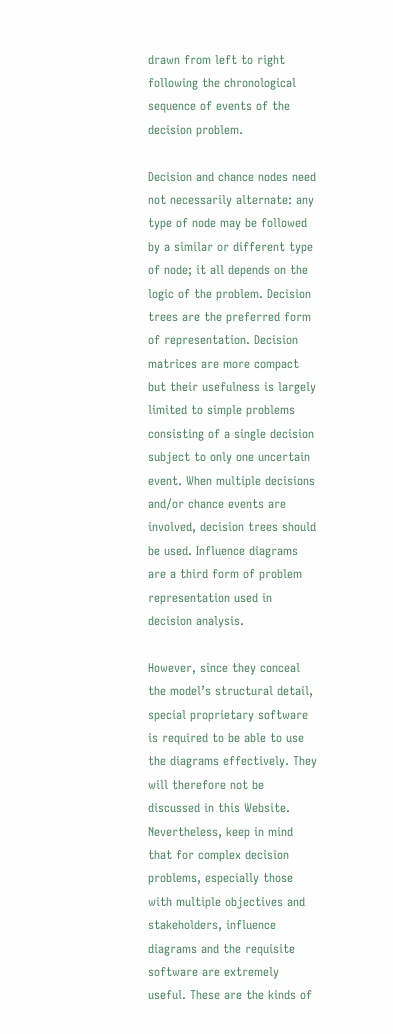drawn from left to right following the chronological sequence of events of the decision problem.

Decision and chance nodes need not necessarily alternate: any type of node may be followed by a similar or different type of node; it all depends on the logic of the problem. Decision trees are the preferred form of representation. Decision matrices are more compact but their usefulness is largely limited to simple problems consisting of a single decision subject to only one uncertain event. When multiple decisions and/or chance events are involved, decision trees should be used. Influence diagrams are a third form of problem representation used in decision analysis.

However, since they conceal the model’s structural detail, special proprietary software is required to be able to use the diagrams effectively. They will therefore not be discussed in this Website. Nevertheless, keep in mind that for complex decision problems, especially those with multiple objectives and stakeholders, influence diagrams and the requisite software are extremely useful. These are the kinds of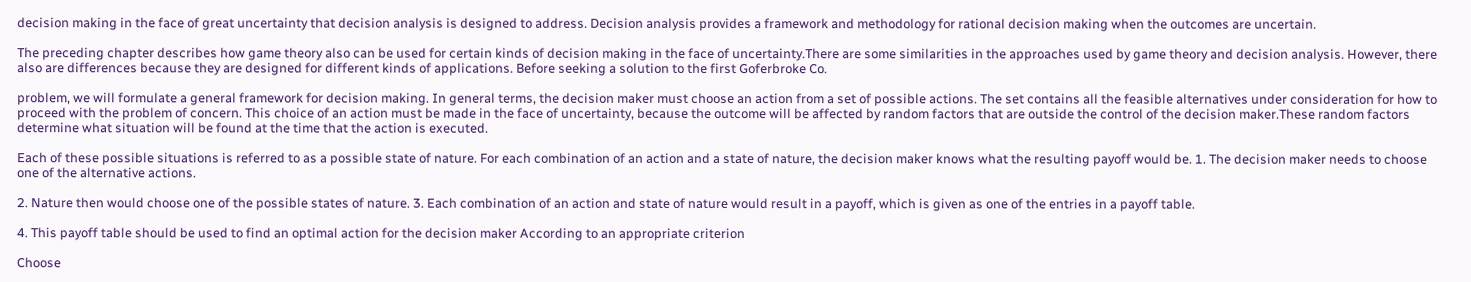decision making in the face of great uncertainty that decision analysis is designed to address. Decision analysis provides a framework and methodology for rational decision making when the outcomes are uncertain.

The preceding chapter describes how game theory also can be used for certain kinds of decision making in the face of uncertainty.There are some similarities in the approaches used by game theory and decision analysis. However, there also are differences because they are designed for different kinds of applications. Before seeking a solution to the first Goferbroke Co.

problem, we will formulate a general framework for decision making. In general terms, the decision maker must choose an action from a set of possible actions. The set contains all the feasible alternatives under consideration for how to proceed with the problem of concern. This choice of an action must be made in the face of uncertainty, because the outcome will be affected by random factors that are outside the control of the decision maker.These random factors determine what situation will be found at the time that the action is executed.

Each of these possible situations is referred to as a possible state of nature. For each combination of an action and a state of nature, the decision maker knows what the resulting payoff would be. 1. The decision maker needs to choose one of the alternative actions.

2. Nature then would choose one of the possible states of nature. 3. Each combination of an action and state of nature would result in a payoff, which is given as one of the entries in a payoff table.

4. This payoff table should be used to find an optimal action for the decision maker According to an appropriate criterion

Choose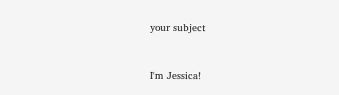your subject


I'm Jessica!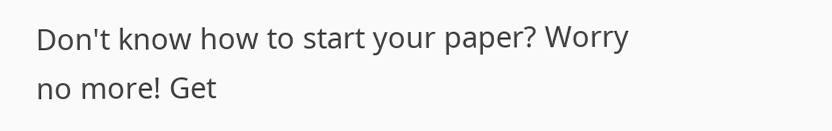Don't know how to start your paper? Worry no more! Get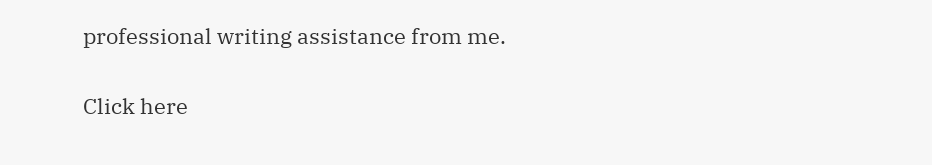professional writing assistance from me.

Click here